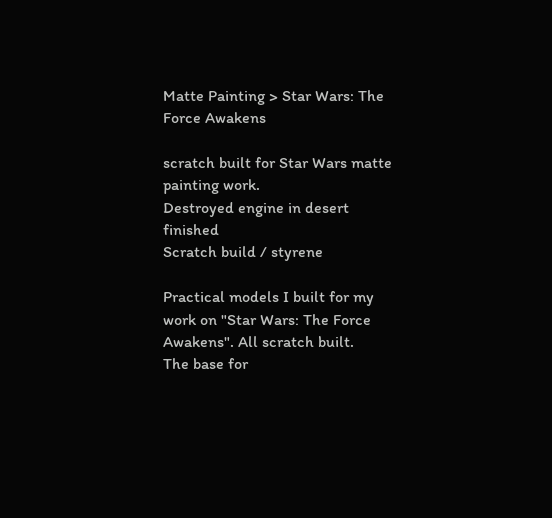Matte Painting > Star Wars: The Force Awakens

scratch built for Star Wars matte painting work.
Destroyed engine in desert finished
Scratch build / styrene

Practical models I built for my work on "Star Wars: The Force Awakens". All scratch built.
The base for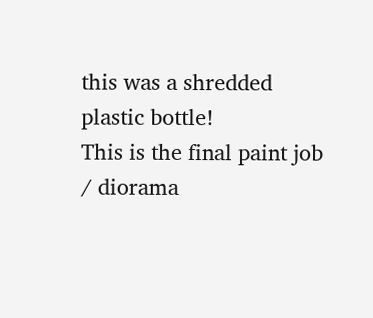this was a shredded plastic bottle!
This is the final paint job / diorama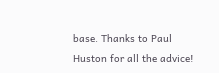base. Thanks to Paul Huston for all the advice!